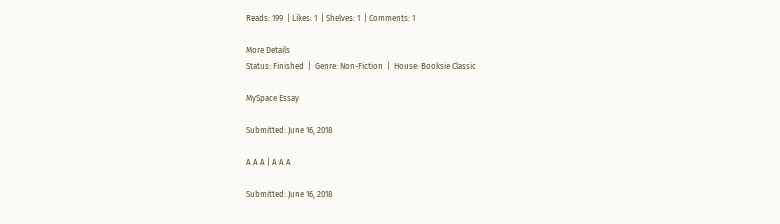Reads: 199  | Likes: 1  | Shelves: 1  | Comments: 1

More Details
Status: Finished  |  Genre: Non-Fiction  |  House: Booksie Classic

MySpace Essay

Submitted: June 16, 2018

A A A | A A A

Submitted: June 16, 2018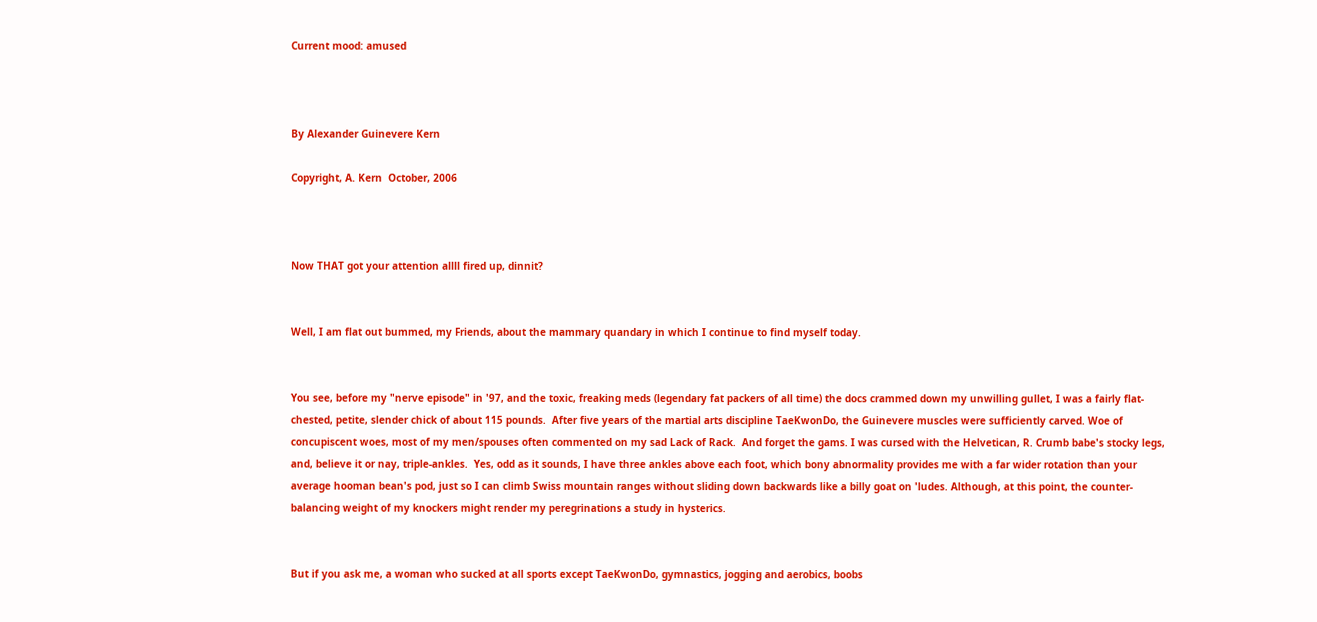Current mood: amused



By Alexander Guinevere Kern

Copyright, A. Kern  October, 2006



Now THAT got your attention allll fired up, dinnit?


Well, I am flat out bummed, my Friends, about the mammary quandary in which I continue to find myself today.


You see, before my "nerve episode" in '97, and the toxic, freaking meds (legendary fat packers of all time) the docs crammed down my unwilling gullet, I was a fairly flat-chested, petite, slender chick of about 115 pounds.  After five years of the martial arts discipline TaeKwonDo, the Guinevere muscles were sufficiently carved. Woe of concupiscent woes, most of my men/spouses often commented on my sad Lack of Rack.  And forget the gams. I was cursed with the Helvetican, R. Crumb babe's stocky legs, and, believe it or nay, triple-ankles.  Yes, odd as it sounds, I have three ankles above each foot, which bony abnormality provides me with a far wider rotation than your average hooman bean's pod, just so I can climb Swiss mountain ranges without sliding down backwards like a billy goat on 'ludes. Although, at this point, the counter-balancing weight of my knockers might render my peregrinations a study in hysterics.


But if you ask me, a woman who sucked at all sports except TaeKwonDo, gymnastics, jogging and aerobics, boobs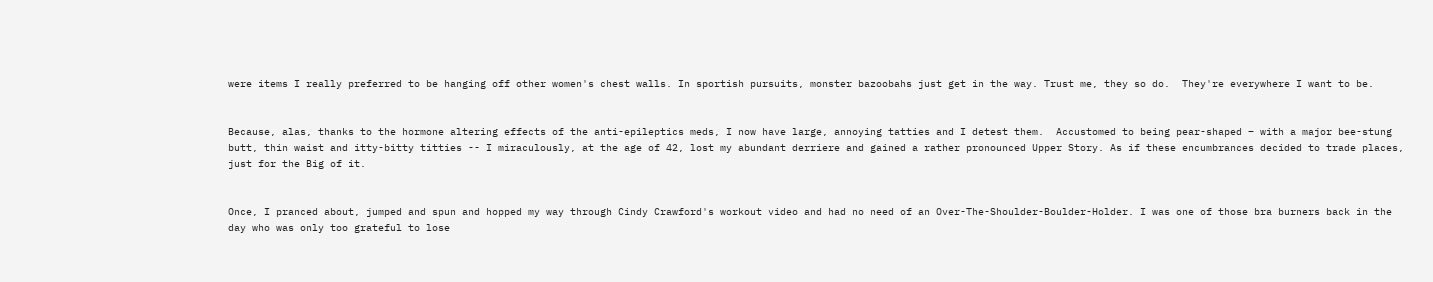were items I really preferred to be hanging off other women's chest walls. In sportish pursuits, monster bazoobahs just get in the way. Trust me, they so do.  They're everywhere I want to be.


Because, alas, thanks to the hormone altering effects of the anti-epileptics meds, I now have large, annoying tatties and I detest them.  Accustomed to being pear-shaped – with a major bee-stung butt, thin waist and itty-bitty titties -- I miraculously, at the age of 42, lost my abundant derriere and gained a rather pronounced Upper Story. As if these encumbrances decided to trade places, just for the Big of it.


Once, I pranced about, jumped and spun and hopped my way through Cindy Crawford's workout video and had no need of an Over-The-Shoulder-Boulder-Holder. I was one of those bra burners back in the day who was only too grateful to lose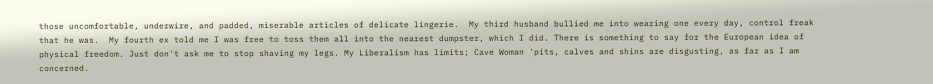those uncomfortable, underwire, and padded, miserable articles of delicate lingerie.  My third husband bullied me into wearing one every day, control freak that he was.  My fourth ex told me I was free to toss them all into the nearest dumpster, which I did. There is something to say for the European idea of physical freedom. Just don't ask me to stop shaving my legs. My Liberalism has limits; Cave Woman 'pits, calves and shins are disgusting, as far as I am concerned.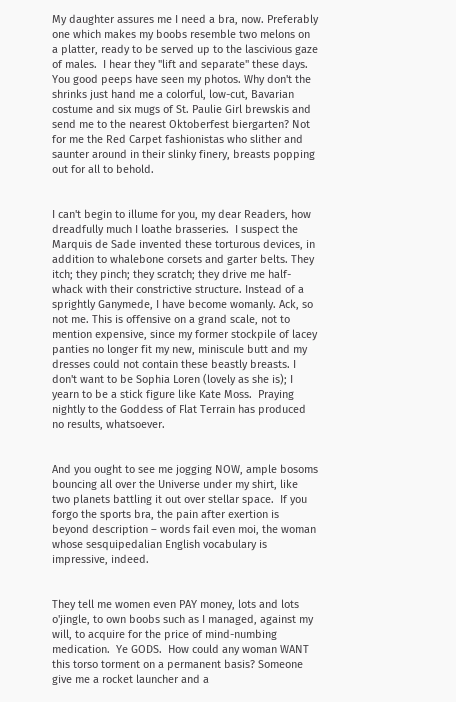My daughter assures me I need a bra, now. Preferably one which makes my boobs resemble two melons on a platter, ready to be served up to the lascivious gaze of males.  I hear they "lift and separate" these days. You good peeps have seen my photos. Why don't the shrinks just hand me a colorful, low-cut, Bavarian costume and six mugs of St. Paulie Girl brewskis and send me to the nearest Oktoberfest biergarten? Not for me the Red Carpet fashionistas who slither and saunter around in their slinky finery, breasts popping out for all to behold.


I can't begin to illume for you, my dear Readers, how dreadfully much I loathe brasseries.  I suspect the Marquis de Sade invented these torturous devices, in addition to whalebone corsets and garter belts. They itch; they pinch; they scratch; they drive me half-whack with their constrictive structure. Instead of a sprightly Ganymede, I have become womanly. Ack, so not me. This is offensive on a grand scale, not to mention expensive, since my former stockpile of lacey panties no longer fit my new, miniscule butt and my dresses could not contain these beastly breasts. I don't want to be Sophia Loren (lovely as she is); I yearn to be a stick figure like Kate Moss.  Praying nightly to the Goddess of Flat Terrain has produced no results, whatsoever.


And you ought to see me jogging NOW, ample bosoms bouncing all over the Universe under my shirt, like two planets battling it out over stellar space.  If you forgo the sports bra, the pain after exertion is beyond description – words fail even moi, the woman whose sesquipedalian English vocabulary is impressive, indeed.


They tell me women even PAY money, lots and lots o'jingle, to own boobs such as I managed, against my will, to acquire for the price of mind-numbing medication.  Ye GODS.  How could any woman WANT this torso torment on a permanent basis? Someone give me a rocket launcher and a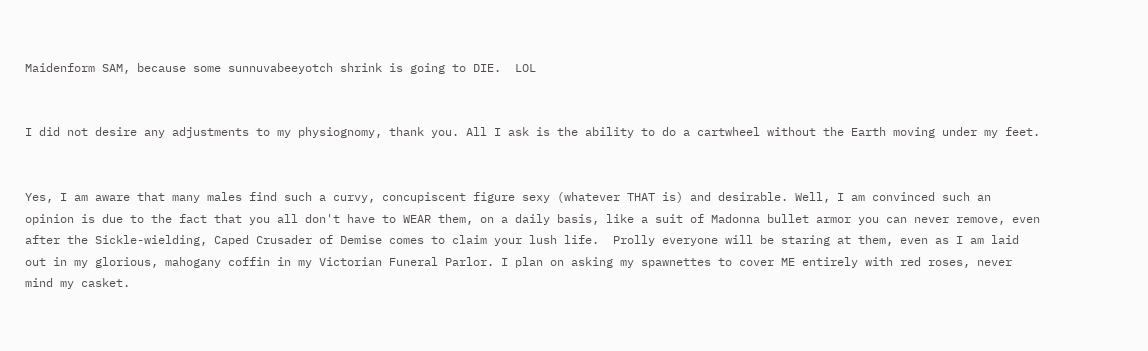Maidenform SAM, because some sunnuvabeeyotch shrink is going to DIE.  LOL


I did not desire any adjustments to my physiognomy, thank you. All I ask is the ability to do a cartwheel without the Earth moving under my feet.


Yes, I am aware that many males find such a curvy, concupiscent figure sexy (whatever THAT is) and desirable. Well, I am convinced such an opinion is due to the fact that you all don't have to WEAR them, on a daily basis, like a suit of Madonna bullet armor you can never remove, even after the Sickle-wielding, Caped Crusader of Demise comes to claim your lush life.  Prolly everyone will be staring at them, even as I am laid out in my glorious, mahogany coffin in my Victorian Funeral Parlor. I plan on asking my spawnettes to cover ME entirely with red roses, never mind my casket.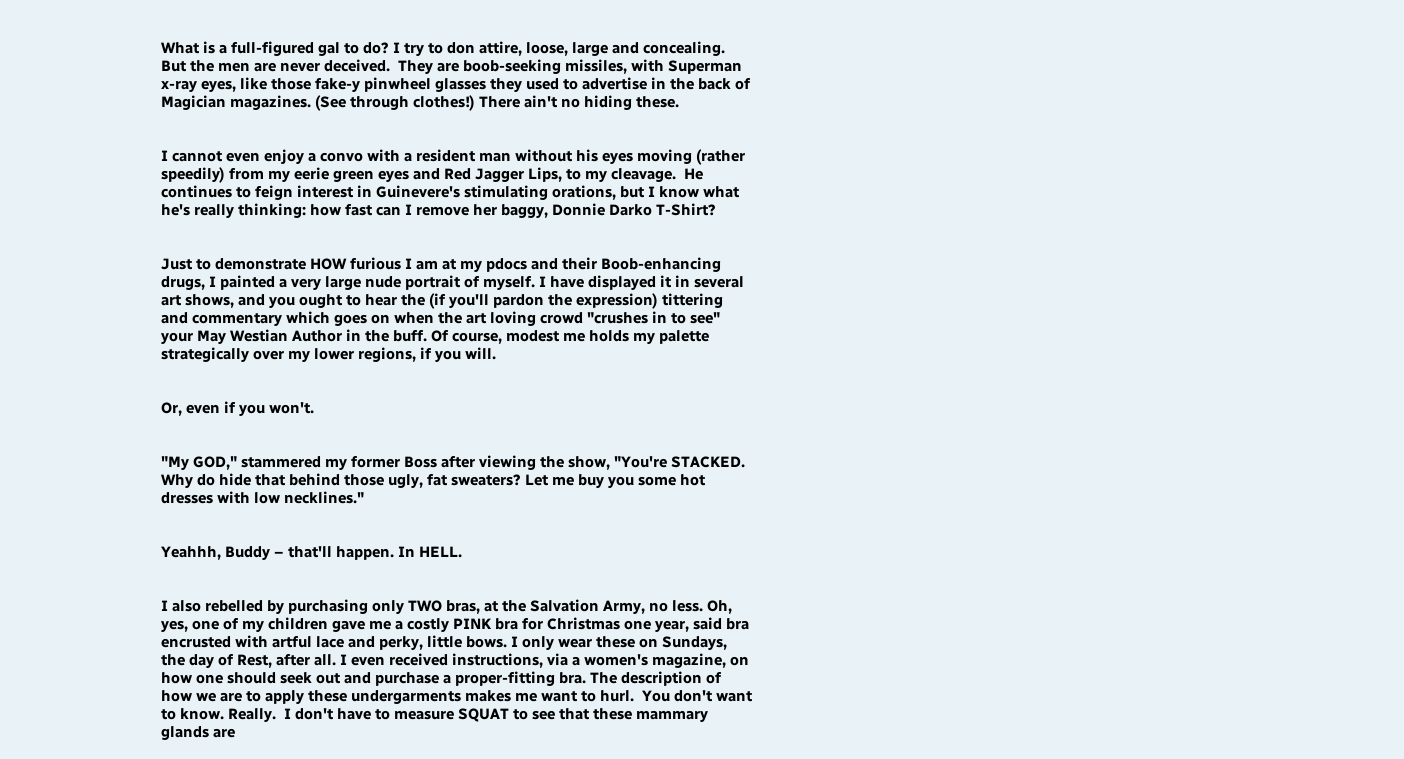What is a full-figured gal to do? I try to don attire, loose, large and concealing. But the men are never deceived.  They are boob-seeking missiles, with Superman x-ray eyes, like those fake-y pinwheel glasses they used to advertise in the back of Magician magazines. (See through clothes!) There ain't no hiding these.


I cannot even enjoy a convo with a resident man without his eyes moving (rather speedily) from my eerie green eyes and Red Jagger Lips, to my cleavage.  He continues to feign interest in Guinevere's stimulating orations, but I know what he's really thinking: how fast can I remove her baggy, Donnie Darko T-Shirt?


Just to demonstrate HOW furious I am at my pdocs and their Boob-enhancing drugs, I painted a very large nude portrait of myself. I have displayed it in several art shows, and you ought to hear the (if you'll pardon the expression) tittering and commentary which goes on when the art loving crowd "crushes in to see" your May Westian Author in the buff. Of course, modest me holds my palette strategically over my lower regions, if you will.


Or, even if you won't.


"My GOD," stammered my former Boss after viewing the show, "You're STACKED. Why do hide that behind those ugly, fat sweaters? Let me buy you some hot dresses with low necklines."


Yeahhh, Buddy – that'll happen. In HELL.


I also rebelled by purchasing only TWO bras, at the Salvation Army, no less. Oh, yes, one of my children gave me a costly PINK bra for Christmas one year, said bra encrusted with artful lace and perky, little bows. I only wear these on Sundays, the day of Rest, after all. I even received instructions, via a women's magazine, on how one should seek out and purchase a proper-fitting bra. The description of how we are to apply these undergarments makes me want to hurl.  You don't want to know. Really.  I don't have to measure SQUAT to see that these mammary glands are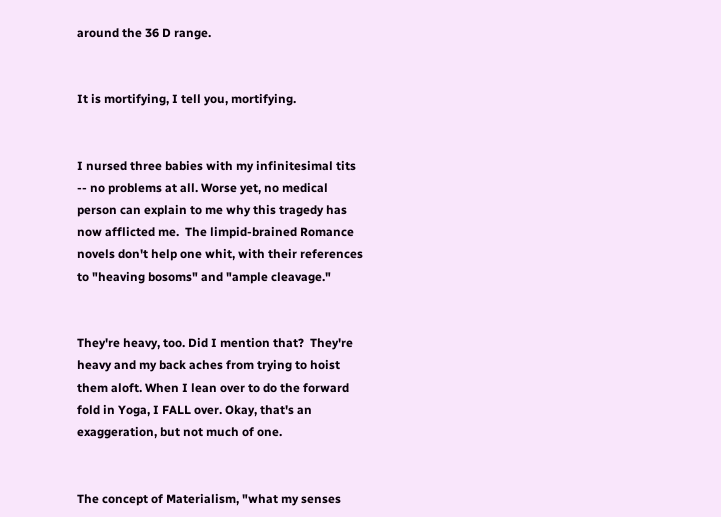around the 36 D range.


It is mortifying, I tell you, mortifying.


I nursed three babies with my infinitesimal tits -- no problems at all. Worse yet, no medical person can explain to me why this tragedy has now afflicted me.  The limpid-brained Romance novels don't help one whit, with their references to "heaving bosoms" and "ample cleavage."


They're heavy, too. Did I mention that?  They're heavy and my back aches from trying to hoist them aloft. When I lean over to do the forward fold in Yoga, I FALL over. Okay, that's an exaggeration, but not much of one.


The concept of Materialism, "what my senses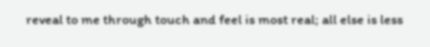reveal to me through touch and feel is most real; all else is less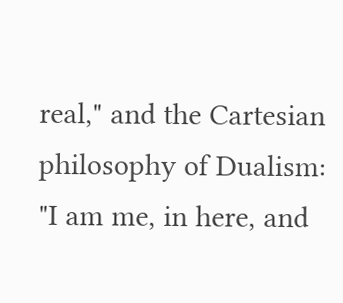real," and the Cartesian philosophy of Dualism: "I am me, in here, and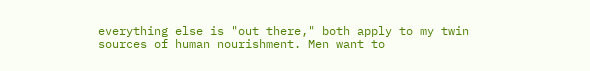everything else is "out there," both apply to my twin sources of human nourishment. Men want to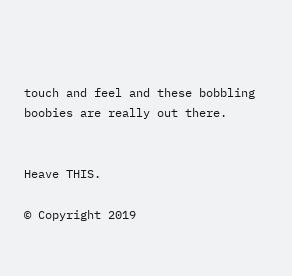touch and feel and these bobbling boobies are really out there.


Heave THIS.

© Copyright 2019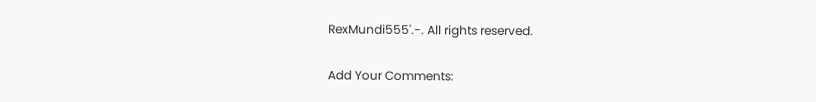RexMundi555'.-. All rights reserved.

Add Your Comments: